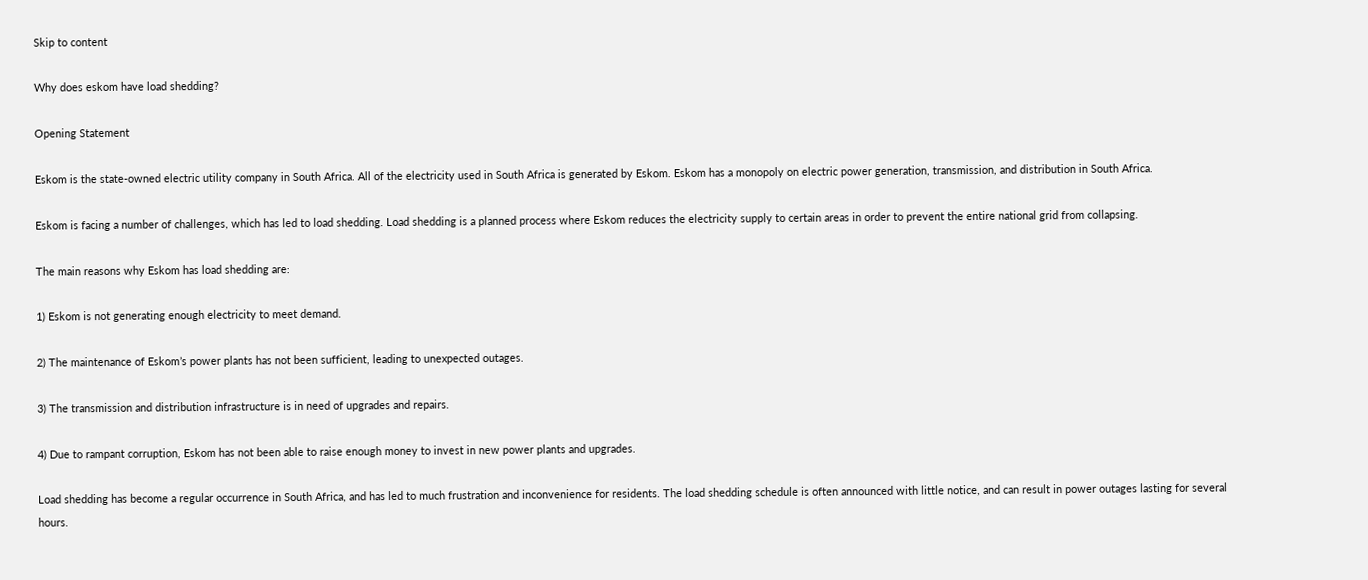Skip to content

Why does eskom have load shedding?

Opening Statement

Eskom is the state-owned electric utility company in South Africa. All of the electricity used in South Africa is generated by Eskom. Eskom has a monopoly on electric power generation, transmission, and distribution in South Africa.

Eskom is facing a number of challenges, which has led to load shedding. Load shedding is a planned process where Eskom reduces the electricity supply to certain areas in order to prevent the entire national grid from collapsing.

The main reasons why Eskom has load shedding are:

1) Eskom is not generating enough electricity to meet demand.

2) The maintenance of Eskom’s power plants has not been sufficient, leading to unexpected outages.

3) The transmission and distribution infrastructure is in need of upgrades and repairs.

4) Due to rampant corruption, Eskom has not been able to raise enough money to invest in new power plants and upgrades.

Load shedding has become a regular occurrence in South Africa, and has led to much frustration and inconvenience for residents. The load shedding schedule is often announced with little notice, and can result in power outages lasting for several hours.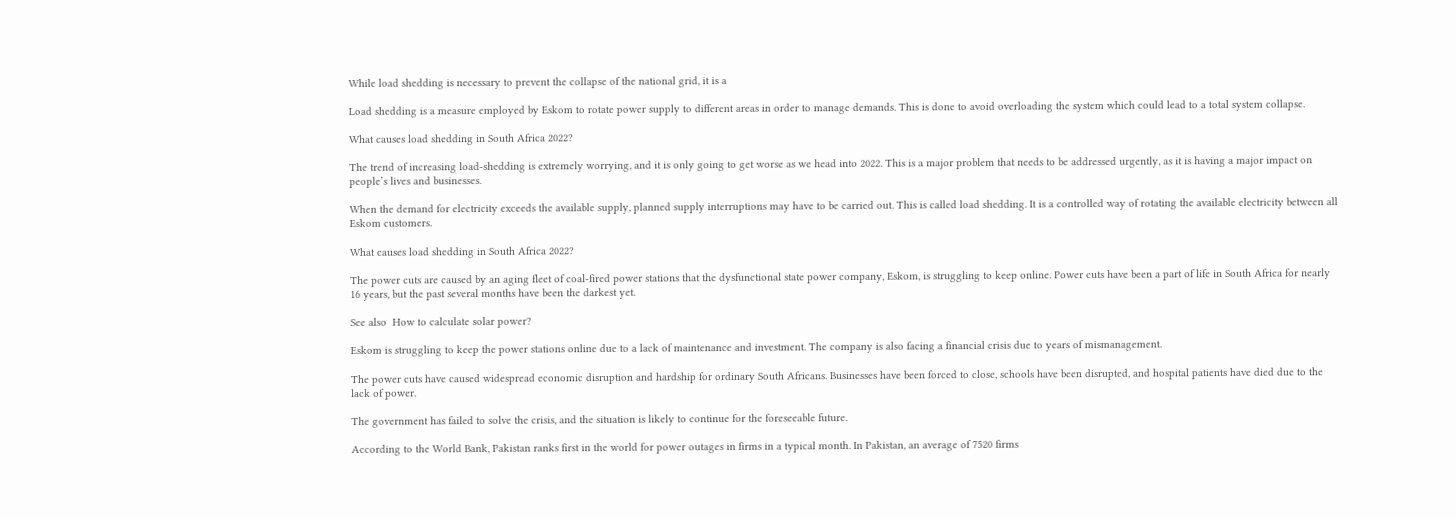While load shedding is necessary to prevent the collapse of the national grid, it is a

Load shedding is a measure employed by Eskom to rotate power supply to different areas in order to manage demands. This is done to avoid overloading the system which could lead to a total system collapse.

What causes load shedding in South Africa 2022?

The trend of increasing load-shedding is extremely worrying, and it is only going to get worse as we head into 2022. This is a major problem that needs to be addressed urgently, as it is having a major impact on people’s lives and businesses.

When the demand for electricity exceeds the available supply, planned supply interruptions may have to be carried out. This is called load shedding. It is a controlled way of rotating the available electricity between all Eskom customers.

What causes load shedding in South Africa 2022?

The power cuts are caused by an aging fleet of coal-fired power stations that the dysfunctional state power company, Eskom, is struggling to keep online. Power cuts have been a part of life in South Africa for nearly 16 years, but the past several months have been the darkest yet.

See also  How to calculate solar power?

Eskom is struggling to keep the power stations online due to a lack of maintenance and investment. The company is also facing a financial crisis due to years of mismanagement.

The power cuts have caused widespread economic disruption and hardship for ordinary South Africans. Businesses have been forced to close, schools have been disrupted, and hospital patients have died due to the lack of power.

The government has failed to solve the crisis, and the situation is likely to continue for the foreseeable future.

According to the World Bank, Pakistan ranks first in the world for power outages in firms in a typical month. In Pakistan, an average of 7520 firms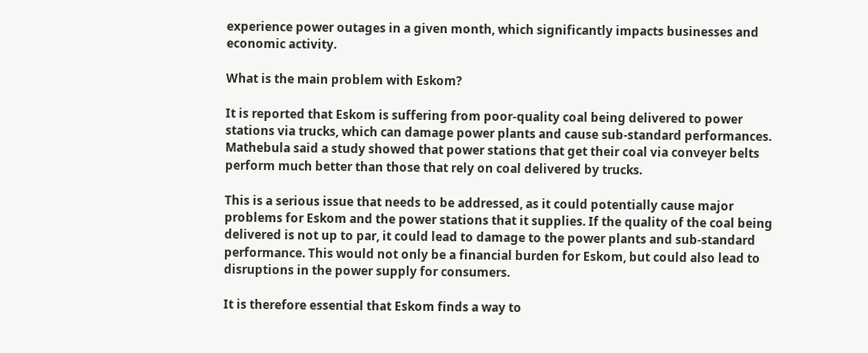experience power outages in a given month, which significantly impacts businesses and economic activity.

What is the main problem with Eskom?

It is reported that Eskom is suffering from poor-quality coal being delivered to power stations via trucks, which can damage power plants and cause sub-standard performances. Mathebula said a study showed that power stations that get their coal via conveyer belts perform much better than those that rely on coal delivered by trucks.

This is a serious issue that needs to be addressed, as it could potentially cause major problems for Eskom and the power stations that it supplies. If the quality of the coal being delivered is not up to par, it could lead to damage to the power plants and sub-standard performance. This would not only be a financial burden for Eskom, but could also lead to disruptions in the power supply for consumers.

It is therefore essential that Eskom finds a way to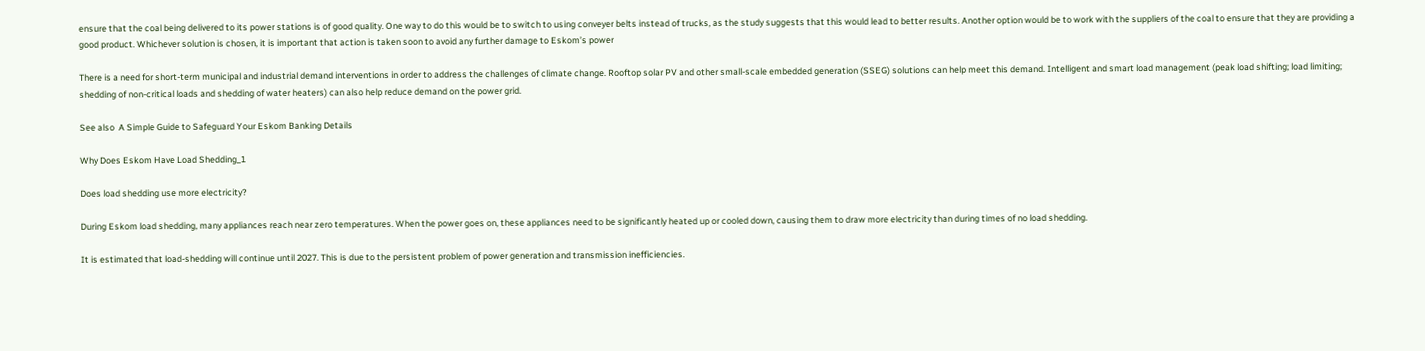ensure that the coal being delivered to its power stations is of good quality. One way to do this would be to switch to using conveyer belts instead of trucks, as the study suggests that this would lead to better results. Another option would be to work with the suppliers of the coal to ensure that they are providing a good product. Whichever solution is chosen, it is important that action is taken soon to avoid any further damage to Eskom’s power

There is a need for short-term municipal and industrial demand interventions in order to address the challenges of climate change. Rooftop solar PV and other small-scale embedded generation (SSEG) solutions can help meet this demand. Intelligent and smart load management (peak load shifting; load limiting; shedding of non-critical loads and shedding of water heaters) can also help reduce demand on the power grid.

See also  A Simple Guide to Safeguard Your Eskom Banking Details

Why Does Eskom Have Load Shedding_1

Does load shedding use more electricity?

During Eskom load shedding, many appliances reach near zero temperatures. When the power goes on, these appliances need to be significantly heated up or cooled down, causing them to draw more electricity than during times of no load shedding.

It is estimated that load-shedding will continue until 2027. This is due to the persistent problem of power generation and transmission inefficiencies.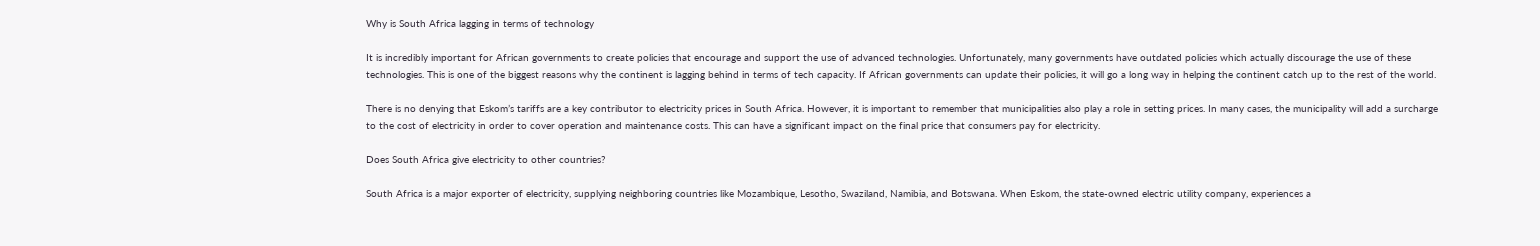Why is South Africa lagging in terms of technology

It is incredibly important for African governments to create policies that encourage and support the use of advanced technologies. Unfortunately, many governments have outdated policies which actually discourage the use of these technologies. This is one of the biggest reasons why the continent is lagging behind in terms of tech capacity. If African governments can update their policies, it will go a long way in helping the continent catch up to the rest of the world.

There is no denying that Eskom’s tariffs are a key contributor to electricity prices in South Africa. However, it is important to remember that municipalities also play a role in setting prices. In many cases, the municipality will add a surcharge to the cost of electricity in order to cover operation and maintenance costs. This can have a significant impact on the final price that consumers pay for electricity.

Does South Africa give electricity to other countries?

South Africa is a major exporter of electricity, supplying neighboring countries like Mozambique, Lesotho, Swaziland, Namibia, and Botswana. When Eskom, the state-owned electric utility company, experiences a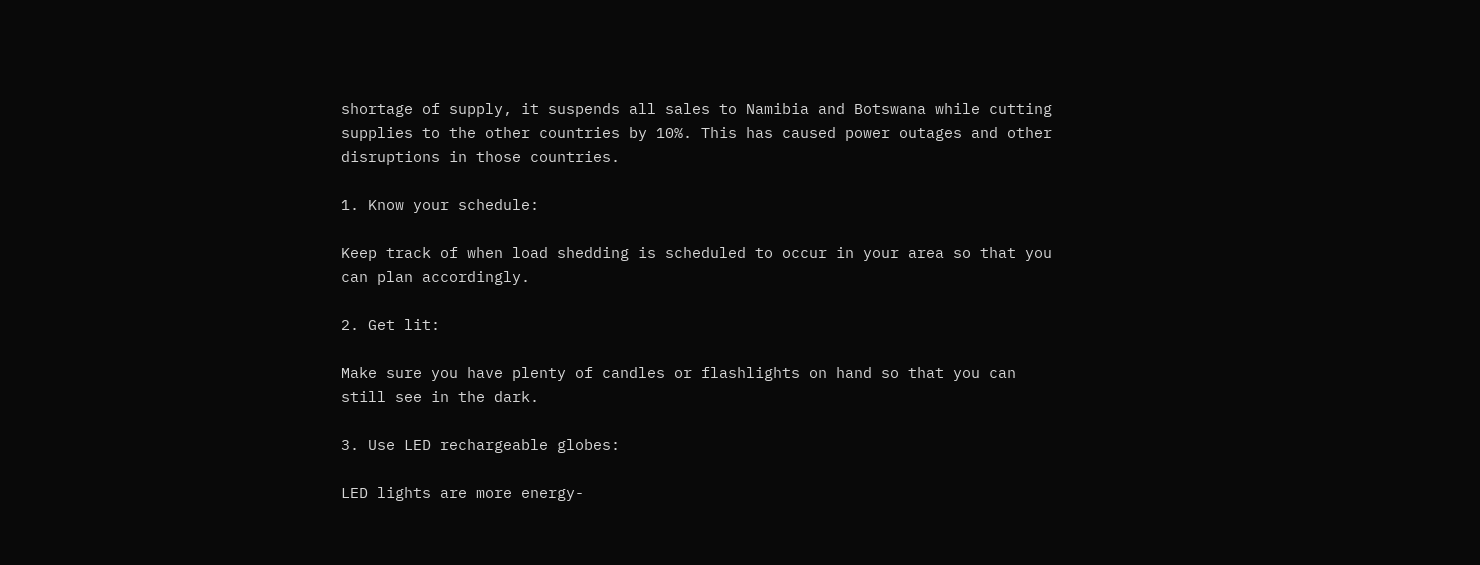shortage of supply, it suspends all sales to Namibia and Botswana while cutting supplies to the other countries by 10%. This has caused power outages and other disruptions in those countries.

1. Know your schedule:

Keep track of when load shedding is scheduled to occur in your area so that you can plan accordingly.

2. Get lit:

Make sure you have plenty of candles or flashlights on hand so that you can still see in the dark.

3. Use LED rechargeable globes:

LED lights are more energy-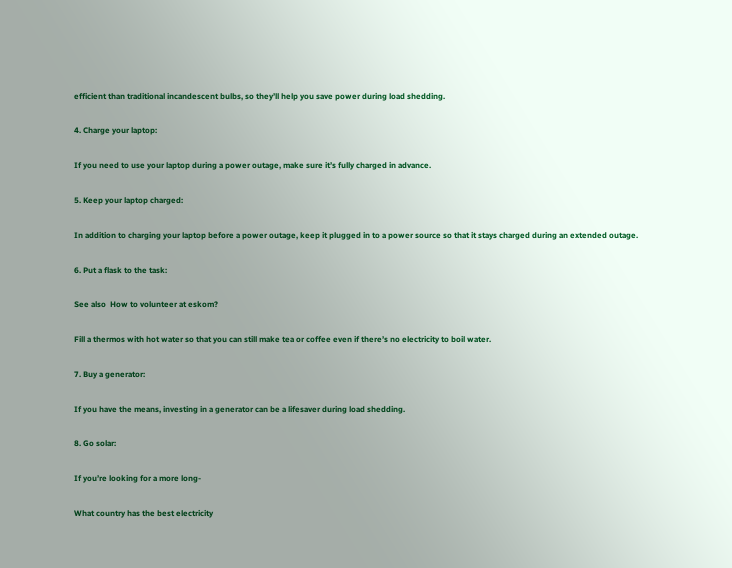efficient than traditional incandescent bulbs, so they’ll help you save power during load shedding.

4. Charge your laptop:

If you need to use your laptop during a power outage, make sure it’s fully charged in advance.

5. Keep your laptop charged:

In addition to charging your laptop before a power outage, keep it plugged in to a power source so that it stays charged during an extended outage.

6. Put a flask to the task:

See also  How to volunteer at eskom?

Fill a thermos with hot water so that you can still make tea or coffee even if there’s no electricity to boil water.

7. Buy a generator:

If you have the means, investing in a generator can be a lifesaver during load shedding.

8. Go solar:

If you’re looking for a more long-

What country has the best electricity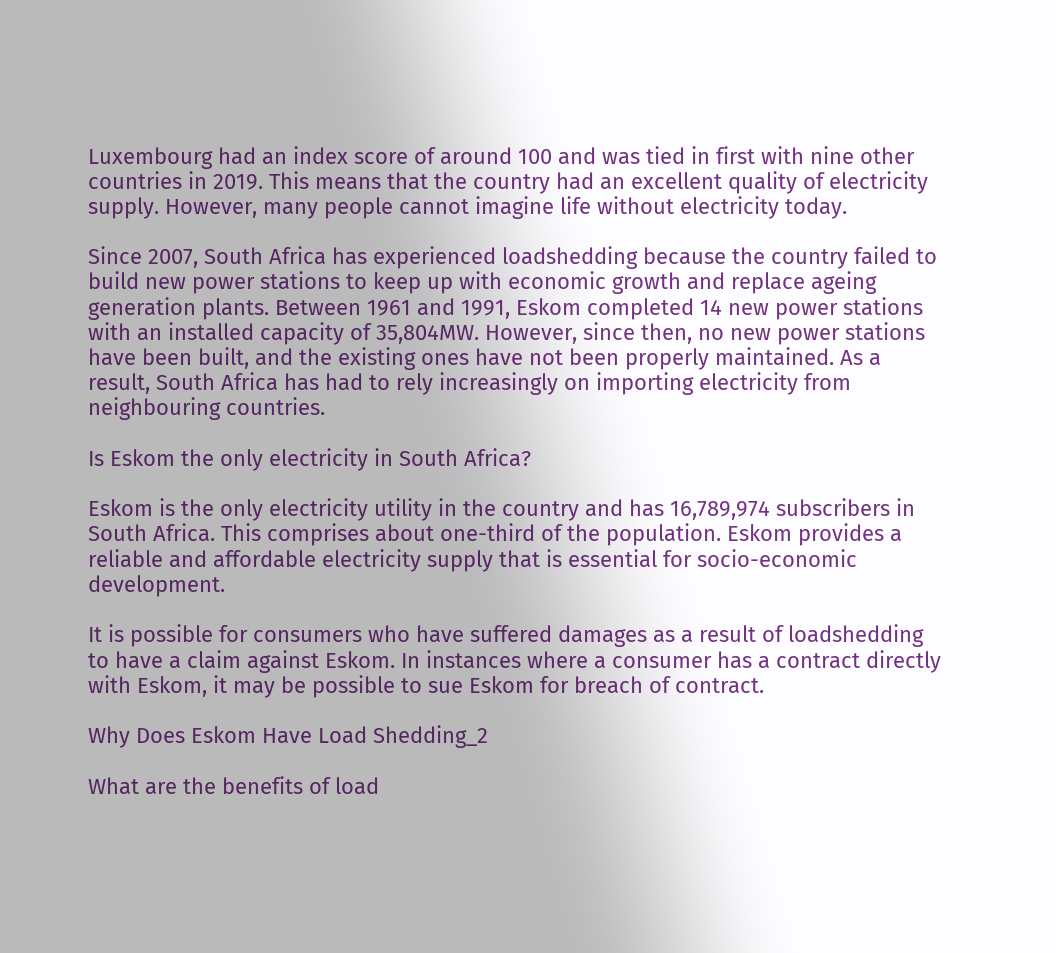Luxembourg had an index score of around 100 and was tied in first with nine other countries in 2019. This means that the country had an excellent quality of electricity supply. However, many people cannot imagine life without electricity today.

Since 2007, South Africa has experienced loadshedding because the country failed to build new power stations to keep up with economic growth and replace ageing generation plants. Between 1961 and 1991, Eskom completed 14 new power stations with an installed capacity of 35,804MW. However, since then, no new power stations have been built, and the existing ones have not been properly maintained. As a result, South Africa has had to rely increasingly on importing electricity from neighbouring countries.

Is Eskom the only electricity in South Africa?

Eskom is the only electricity utility in the country and has 16,789,974 subscribers in South Africa. This comprises about one-third of the population. Eskom provides a reliable and affordable electricity supply that is essential for socio-economic development.

It is possible for consumers who have suffered damages as a result of loadshedding to have a claim against Eskom. In instances where a consumer has a contract directly with Eskom, it may be possible to sue Eskom for breach of contract.

Why Does Eskom Have Load Shedding_2

What are the benefits of load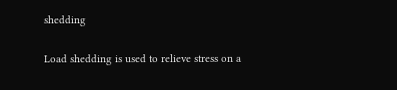shedding

Load shedding is used to relieve stress on a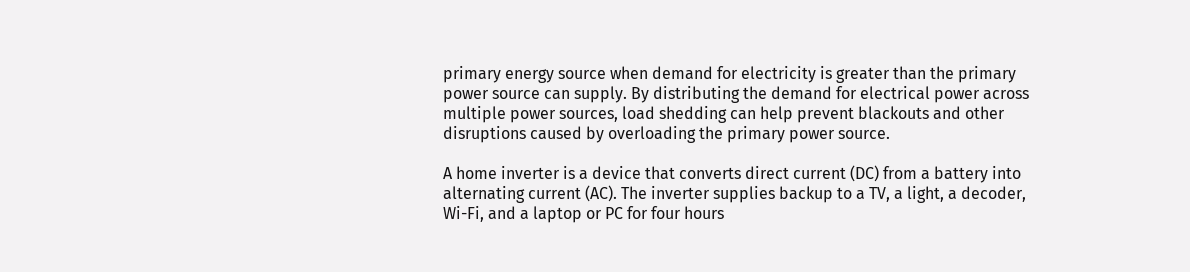primary energy source when demand for electricity is greater than the primary power source can supply. By distributing the demand for electrical power across multiple power sources, load shedding can help prevent blackouts and other disruptions caused by overloading the primary power source.

A home inverter is a device that converts direct current (DC) from a battery into alternating current (AC). The inverter supplies backup to a TV, a light, a decoder, Wi-Fi, and a laptop or PC for four hours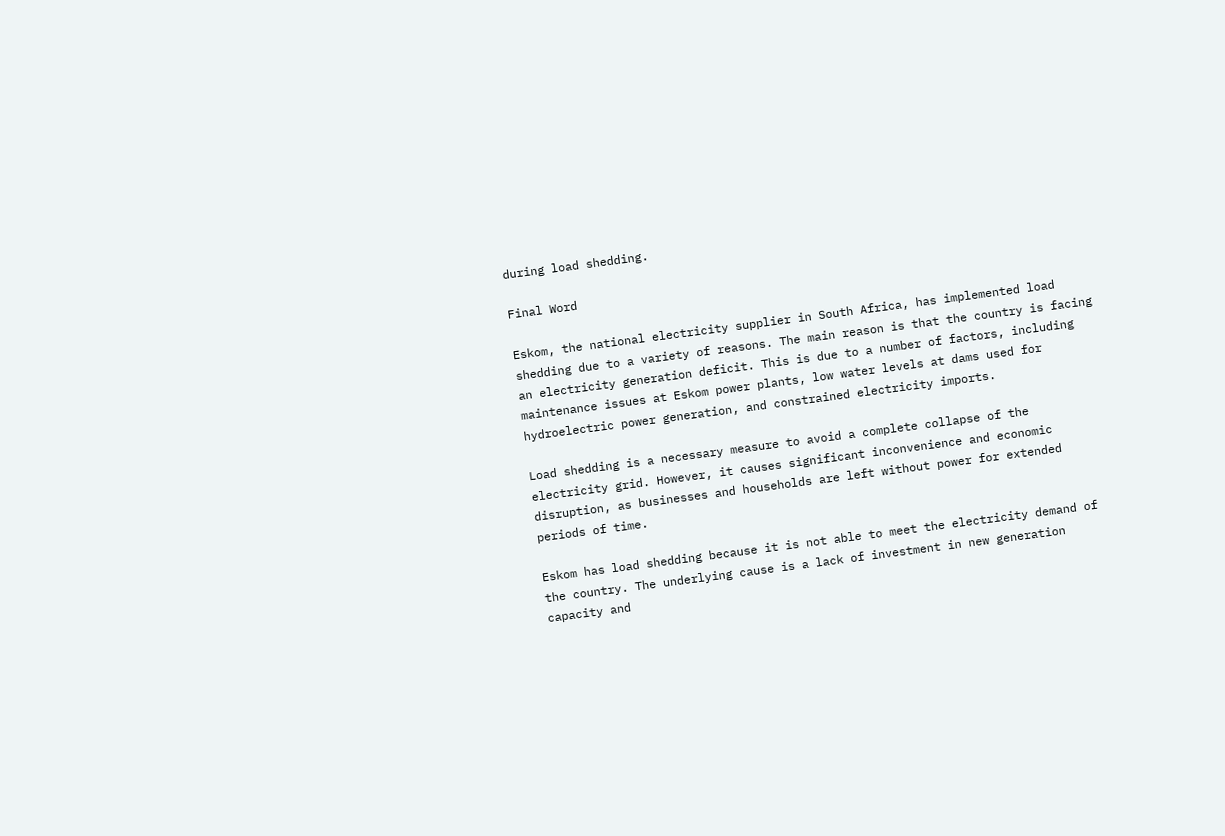during load shedding.

Final Word

Eskom, the national electricity supplier in South Africa, has implemented load shedding due to a variety of reasons. The main reason is that the country is facing an electricity generation deficit. This is due to a number of factors, including maintenance issues at Eskom power plants, low water levels at dams used for hydroelectric power generation, and constrained electricity imports.

Load shedding is a necessary measure to avoid a complete collapse of the electricity grid. However, it causes significant inconvenience and economic disruption, as businesses and households are left without power for extended periods of time.

Eskom has load shedding because it is not able to meet the electricity demand of the country. The underlying cause is a lack of investment in new generation capacity and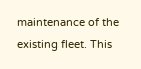maintenance of the existing fleet. This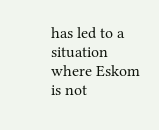has led to a situation where Eskom is not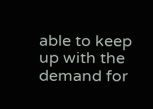able to keep up with the demand for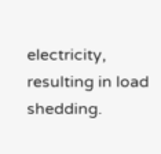electricity, resulting in load shedding.